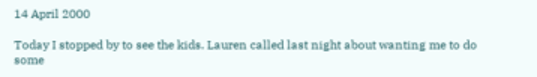14 April 2000

Today I stopped by to see the kids. Lauren called last night about wanting me to do some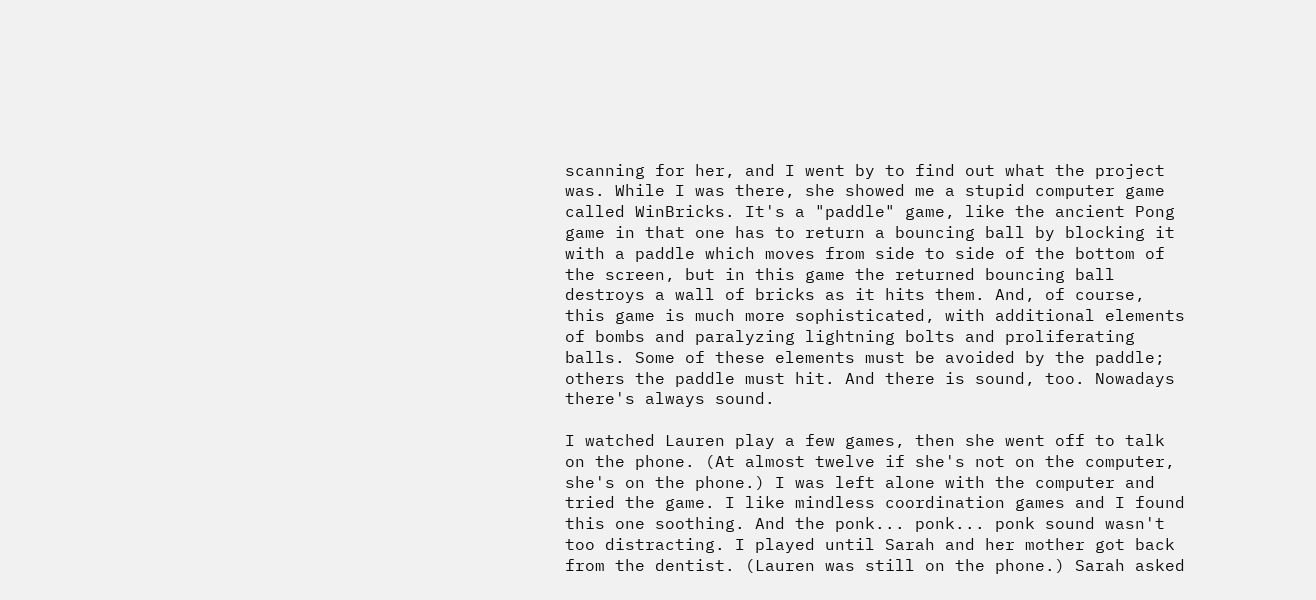scanning for her, and I went by to find out what the project was. While I was there, she showed me a stupid computer game called WinBricks. It's a "paddle" game, like the ancient Pong game in that one has to return a bouncing ball by blocking it with a paddle which moves from side to side of the bottom of the screen, but in this game the returned bouncing ball destroys a wall of bricks as it hits them. And, of course, this game is much more sophisticated, with additional elements of bombs and paralyzing lightning bolts and proliferating balls. Some of these elements must be avoided by the paddle; others the paddle must hit. And there is sound, too. Nowadays there's always sound.

I watched Lauren play a few games, then she went off to talk on the phone. (At almost twelve if she's not on the computer, she's on the phone.) I was left alone with the computer and tried the game. I like mindless coordination games and I found this one soothing. And the ponk... ponk... ponk sound wasn't too distracting. I played until Sarah and her mother got back from the dentist. (Lauren was still on the phone.) Sarah asked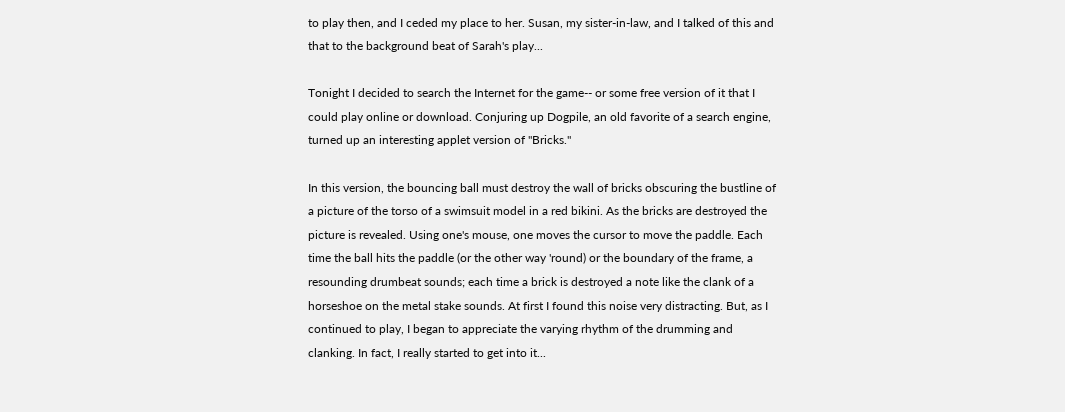to play then, and I ceded my place to her. Susan, my sister-in-law, and I talked of this and that to the background beat of Sarah's play...

Tonight I decided to search the Internet for the game-- or some free version of it that I could play online or download. Conjuring up Dogpile, an old favorite of a search engine, turned up an interesting applet version of "Bricks."

In this version, the bouncing ball must destroy the wall of bricks obscuring the bustline of a picture of the torso of a swimsuit model in a red bikini. As the bricks are destroyed the picture is revealed. Using one's mouse, one moves the cursor to move the paddle. Each time the ball hits the paddle (or the other way 'round) or the boundary of the frame, a resounding drumbeat sounds; each time a brick is destroyed a note like the clank of a horseshoe on the metal stake sounds. At first I found this noise very distracting. But, as I continued to play, I began to appreciate the varying rhythm of the drumming and clanking. In fact, I really started to get into it...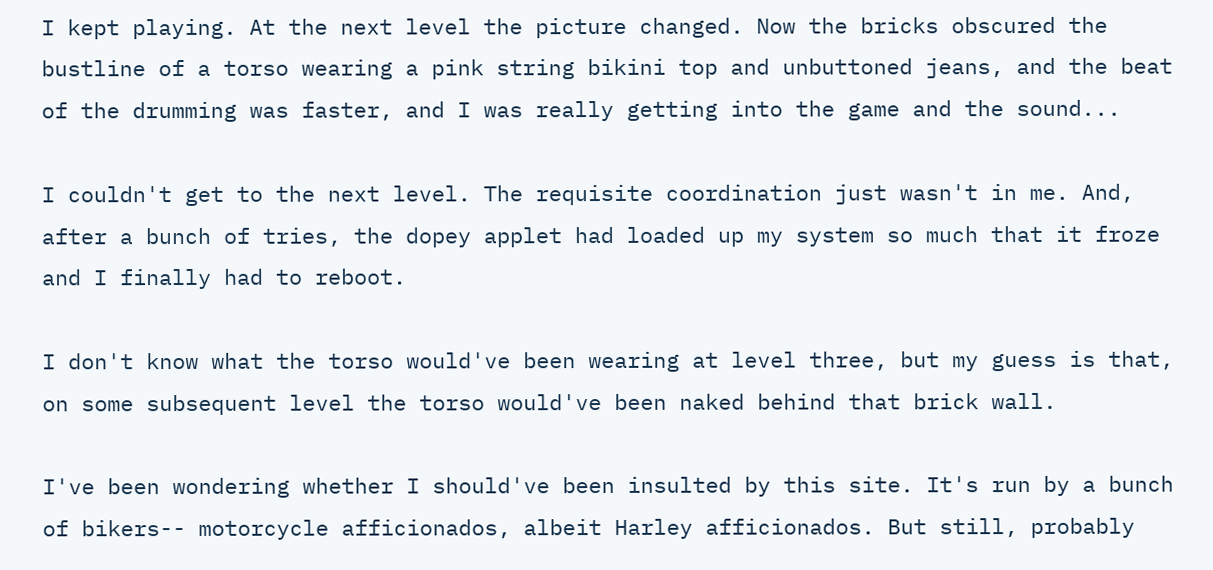I kept playing. At the next level the picture changed. Now the bricks obscured the bustline of a torso wearing a pink string bikini top and unbuttoned jeans, and the beat of the drumming was faster, and I was really getting into the game and the sound...

I couldn't get to the next level. The requisite coordination just wasn't in me. And, after a bunch of tries, the dopey applet had loaded up my system so much that it froze and I finally had to reboot.

I don't know what the torso would've been wearing at level three, but my guess is that, on some subsequent level the torso would've been naked behind that brick wall.

I've been wondering whether I should've been insulted by this site. It's run by a bunch of bikers-- motorcycle afficionados, albeit Harley afficionados. But still, probably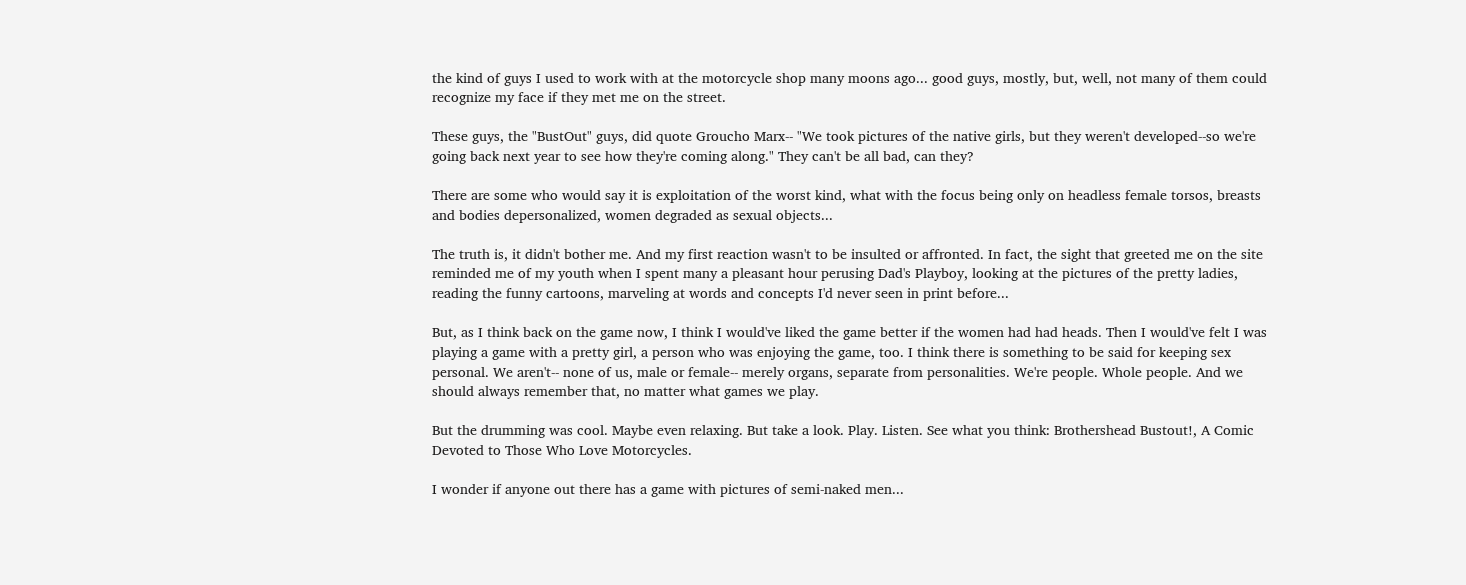the kind of guys I used to work with at the motorcycle shop many moons ago... good guys, mostly, but, well, not many of them could recognize my face if they met me on the street.

These guys, the "BustOut" guys, did quote Groucho Marx-- "We took pictures of the native girls, but they weren't developed--so we're going back next year to see how they're coming along." They can't be all bad, can they?

There are some who would say it is exploitation of the worst kind, what with the focus being only on headless female torsos, breasts and bodies depersonalized, women degraded as sexual objects...

The truth is, it didn't bother me. And my first reaction wasn't to be insulted or affronted. In fact, the sight that greeted me on the site reminded me of my youth when I spent many a pleasant hour perusing Dad's Playboy, looking at the pictures of the pretty ladies, reading the funny cartoons, marveling at words and concepts I'd never seen in print before...

But, as I think back on the game now, I think I would've liked the game better if the women had had heads. Then I would've felt I was playing a game with a pretty girl, a person who was enjoying the game, too. I think there is something to be said for keeping sex personal. We aren't-- none of us, male or female-- merely organs, separate from personalities. We're people. Whole people. And we should always remember that, no matter what games we play.

But the drumming was cool. Maybe even relaxing. But take a look. Play. Listen. See what you think: Brothershead Bustout!, A Comic Devoted to Those Who Love Motorcycles.

I wonder if anyone out there has a game with pictures of semi-naked men...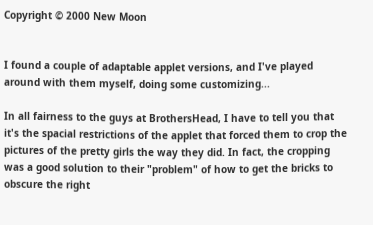Copyright © 2000 New Moon


I found a couple of adaptable applet versions, and I've played around with them myself, doing some customizing...

In all fairness to the guys at BrothersHead, I have to tell you that it's the spacial restrictions of the applet that forced them to crop the pictures of the pretty girls the way they did. In fact, the cropping was a good solution to their "problem" of how to get the bricks to obscure the right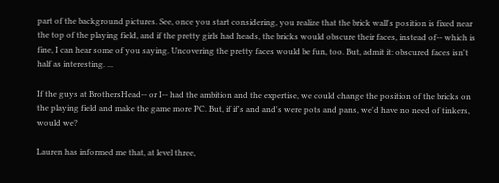part of the background pictures. See, once you start considering, you realize that the brick wall's position is fixed near the top of the playing field, and if the pretty girls had heads, the bricks would obscure their faces, instead of-- which is fine, I can hear some of you saying. Uncovering the pretty faces would be fun, too. But, admit it: obscured faces isn't half as interesting. ...

If the guys at BrothersHead-- or I-- had the ambition and the expertise, we could change the position of the bricks on the playing field and make the game more PC. But, if if's and and's were pots and pans, we'd have no need of tinkers, would we?

Lauren has informed me that, at level three,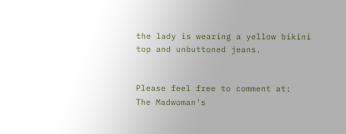the lady is wearing a yellow bikini top and unbuttoned jeans.


Please feel free to comment at:
The Madwoman's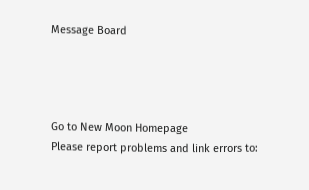Message Board




Go to New Moon Homepage
Please report problems and link errors to: